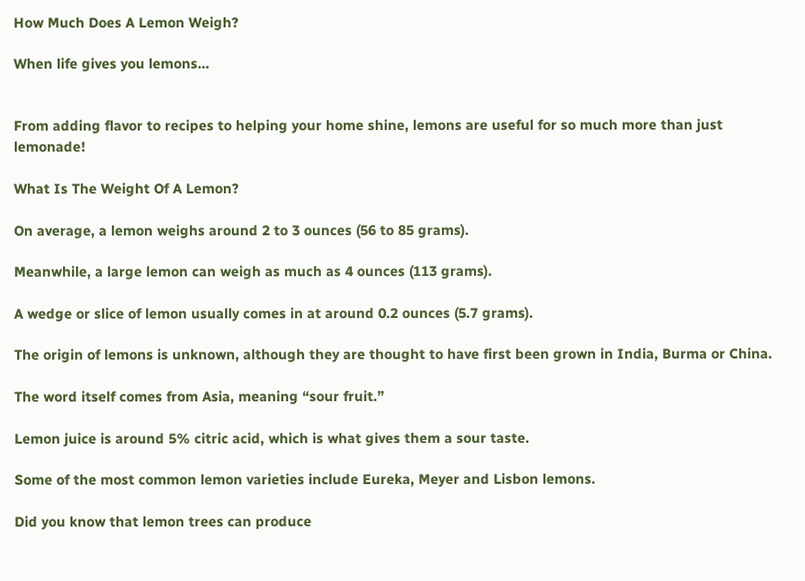How Much Does A Lemon Weigh?

When life gives you lemons…


From adding flavor to recipes to helping your home shine, lemons are useful for so much more than just lemonade!

What Is The Weight Of A Lemon?

On average, a lemon weighs around 2 to 3 ounces (56 to 85 grams).

Meanwhile, a large lemon can weigh as much as 4 ounces (113 grams).

A wedge or slice of lemon usually comes in at around 0.2 ounces (5.7 grams).

The origin of lemons is unknown, although they are thought to have first been grown in India, Burma or China.

The word itself comes from Asia, meaning “sour fruit.”

Lemon juice is around 5% citric acid, which is what gives them a sour taste.

Some of the most common lemon varieties include Eureka, Meyer and Lisbon lemons.

Did you know that lemon trees can produce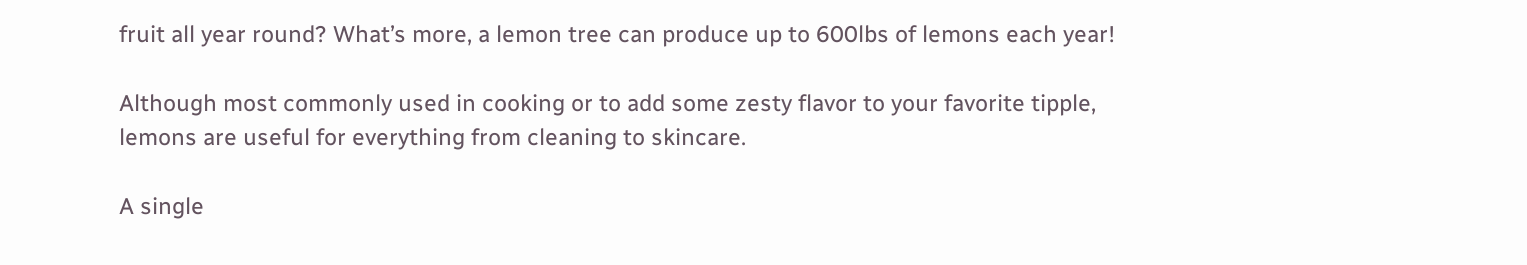fruit all year round? What’s more, a lemon tree can produce up to 600lbs of lemons each year!

Although most commonly used in cooking or to add some zesty flavor to your favorite tipple, lemons are useful for everything from cleaning to skincare.

A single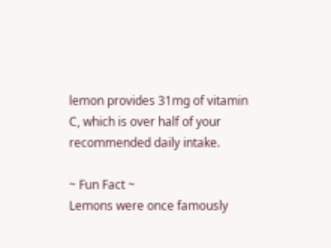lemon provides 31mg of vitamin C, which is over half of your recommended daily intake.

~ Fun Fact ~
Lemons were once famously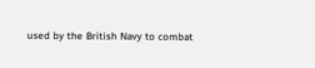used by the British Navy to combat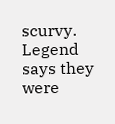scurvy. Legend says they were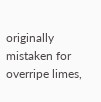originally mistaken for overripe limes,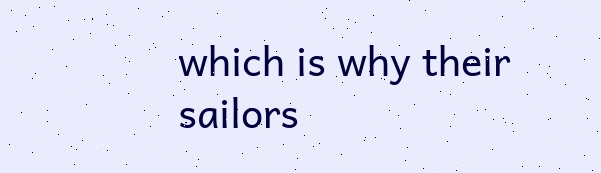which is why their sailors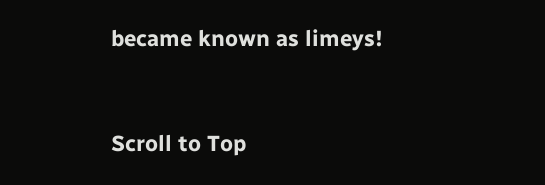became known as limeys!


Scroll to Top